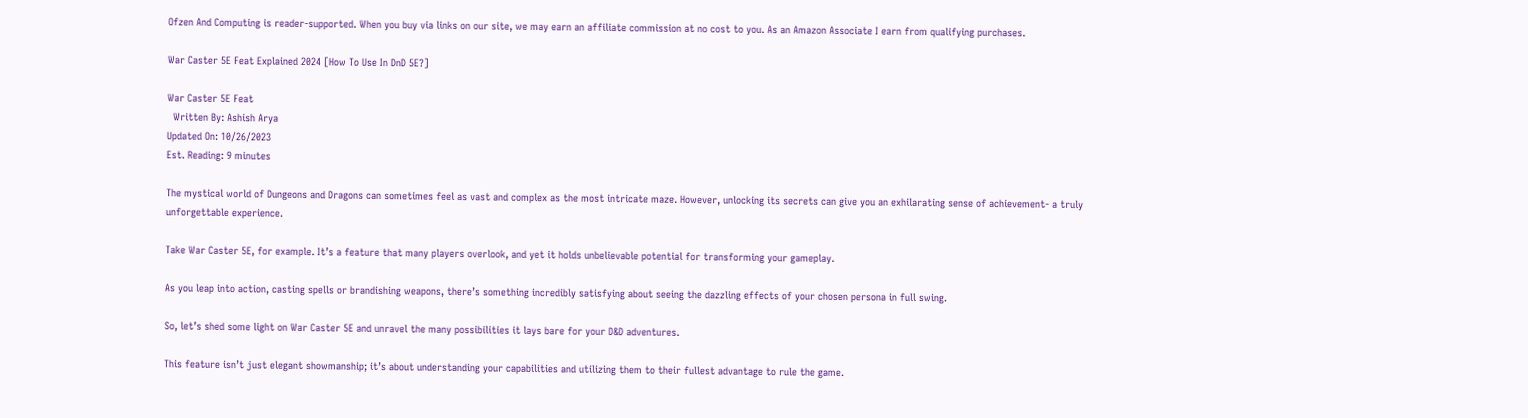Ofzen And Computing is reader-supported. When you buy via links on our site, we may earn an affiliate commission at no cost to you. As an Amazon Associate I earn from qualifying purchases.

War Caster 5E Feat Explained 2024 [How To Use In DnD 5E?]

War Caster 5E Feat
  Written By: Ashish Arya
Updated On: 10/26/2023
Est. Reading: 9 minutes

The mystical world of Dungeons and Dragons can sometimes feel as vast and complex as the most intricate maze. However, unlocking its secrets can give you an exhilarating sense of achievement- a truly unforgettable experience.

Take War Caster 5E, for example. It’s a feature that many players overlook, and yet it holds unbelievable potential for transforming your gameplay.

As you leap into action, casting spells or brandishing weapons, there’s something incredibly satisfying about seeing the dazzling effects of your chosen persona in full swing.

So, let’s shed some light on War Caster 5E and unravel the many possibilities it lays bare for your D&D adventures.

This feature isn’t just elegant showmanship; it’s about understanding your capabilities and utilizing them to their fullest advantage to rule the game.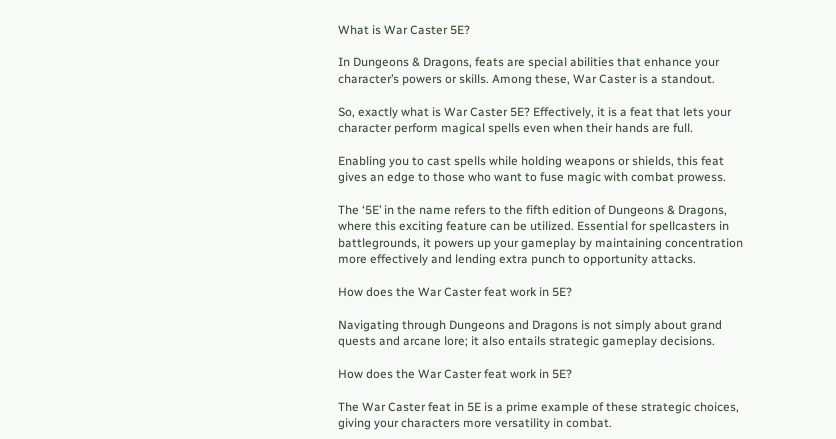What is War Caster 5E?

In Dungeons & Dragons, feats are special abilities that enhance your character’s powers or skills. Among these, War Caster is a standout.

So, exactly what is War Caster 5E? Effectively, it is a feat that lets your character perform magical spells even when their hands are full.

Enabling you to cast spells while holding weapons or shields, this feat gives an edge to those who want to fuse magic with combat prowess.

The ‘5E’ in the name refers to the fifth edition of Dungeons & Dragons, where this exciting feature can be utilized. Essential for spellcasters in battlegrounds, it powers up your gameplay by maintaining concentration more effectively and lending extra punch to opportunity attacks.

How does the War Caster feat work in 5E?

Navigating through Dungeons and Dragons is not simply about grand quests and arcane lore; it also entails strategic gameplay decisions.

How does the War Caster feat work in 5E?

The War Caster feat in 5E is a prime example of these strategic choices, giving your characters more versatility in combat.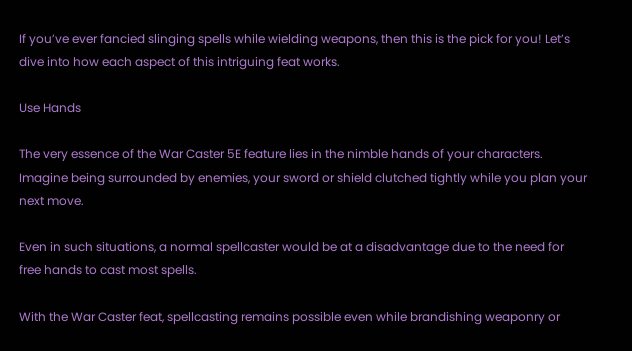If you’ve ever fancied slinging spells while wielding weapons, then this is the pick for you! Let’s dive into how each aspect of this intriguing feat works.

Use Hands

The very essence of the War Caster 5E feature lies in the nimble hands of your characters. Imagine being surrounded by enemies, your sword or shield clutched tightly while you plan your next move.

Even in such situations, a normal spellcaster would be at a disadvantage due to the need for free hands to cast most spells.

With the War Caster feat, spellcasting remains possible even while brandishing weaponry or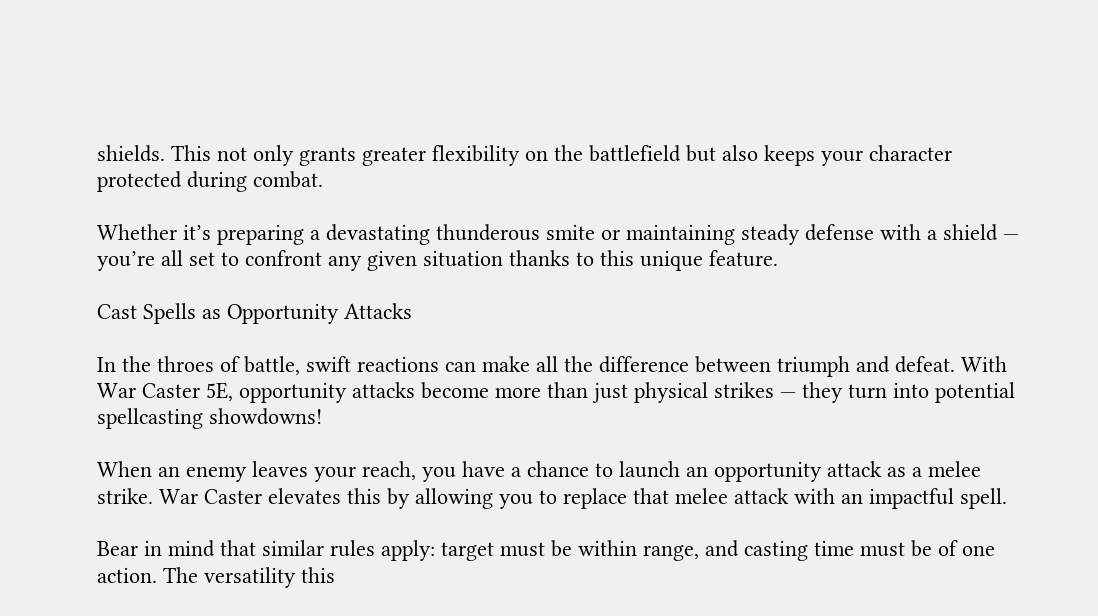shields. This not only grants greater flexibility on the battlefield but also keeps your character protected during combat.

Whether it’s preparing a devastating thunderous smite or maintaining steady defense with a shield — you’re all set to confront any given situation thanks to this unique feature.

Cast Spells as Opportunity Attacks

In the throes of battle, swift reactions can make all the difference between triumph and defeat. With War Caster 5E, opportunity attacks become more than just physical strikes — they turn into potential spellcasting showdowns!

When an enemy leaves your reach, you have a chance to launch an opportunity attack as a melee strike. War Caster elevates this by allowing you to replace that melee attack with an impactful spell.

Bear in mind that similar rules apply: target must be within range, and casting time must be of one action. The versatility this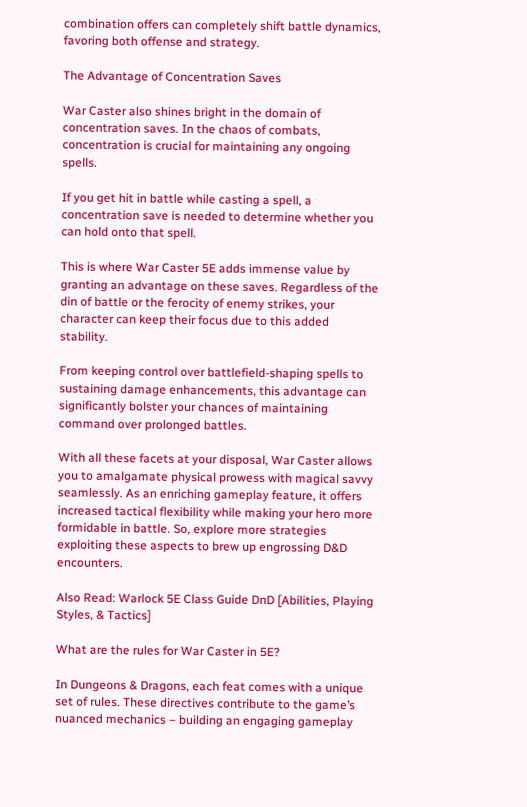combination offers can completely shift battle dynamics, favoring both offense and strategy.

The Advantage of Concentration Saves

War Caster also shines bright in the domain of concentration saves. In the chaos of combats, concentration is crucial for maintaining any ongoing spells.

If you get hit in battle while casting a spell, a concentration save is needed to determine whether you can hold onto that spell.

This is where War Caster 5E adds immense value by granting an advantage on these saves. Regardless of the din of battle or the ferocity of enemy strikes, your character can keep their focus due to this added stability.

From keeping control over battlefield-shaping spells to sustaining damage enhancements, this advantage can significantly bolster your chances of maintaining command over prolonged battles.

With all these facets at your disposal, War Caster allows you to amalgamate physical prowess with magical savvy seamlessly. As an enriching gameplay feature, it offers increased tactical flexibility while making your hero more formidable in battle. So, explore more strategies exploiting these aspects to brew up engrossing D&D encounters.

Also Read: Warlock 5E Class Guide DnD [Abilities, Playing Styles, & Tactics]

What are the rules for War Caster in 5E?

In Dungeons & Dragons, each feat comes with a unique set of rules. These directives contribute to the game’s nuanced mechanics – building an engaging gameplay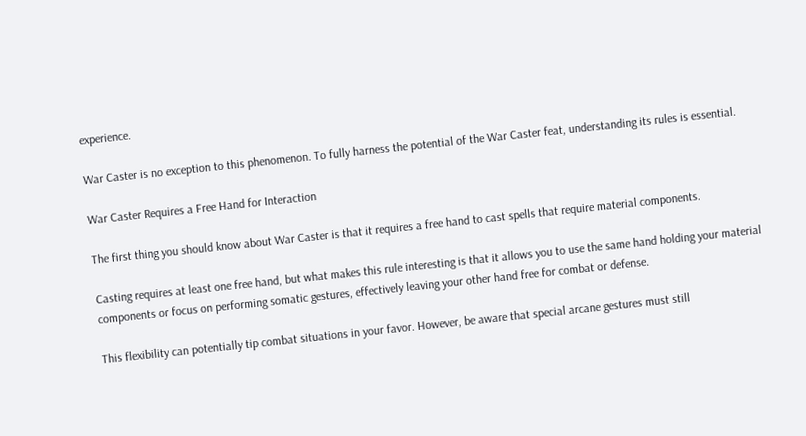experience.

War Caster is no exception to this phenomenon. To fully harness the potential of the War Caster feat, understanding its rules is essential.

War Caster Requires a Free Hand for Interaction

The first thing you should know about War Caster is that it requires a free hand to cast spells that require material components.

Casting requires at least one free hand, but what makes this rule interesting is that it allows you to use the same hand holding your material components or focus on performing somatic gestures, effectively leaving your other hand free for combat or defense.

This flexibility can potentially tip combat situations in your favor. However, be aware that special arcane gestures must still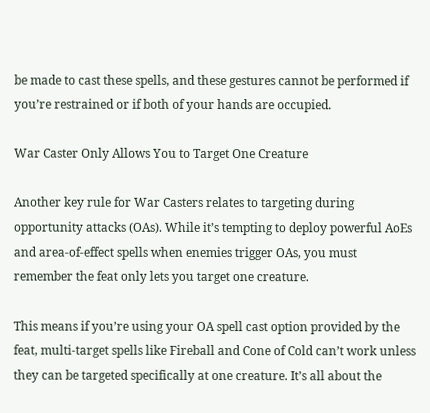be made to cast these spells, and these gestures cannot be performed if you’re restrained or if both of your hands are occupied.

War Caster Only Allows You to Target One Creature

Another key rule for War Casters relates to targeting during opportunity attacks (OAs). While it’s tempting to deploy powerful AoEs and area-of-effect spells when enemies trigger OAs, you must remember the feat only lets you target one creature.

This means if you’re using your OA spell cast option provided by the feat, multi-target spells like Fireball and Cone of Cold can’t work unless they can be targeted specifically at one creature. It’s all about the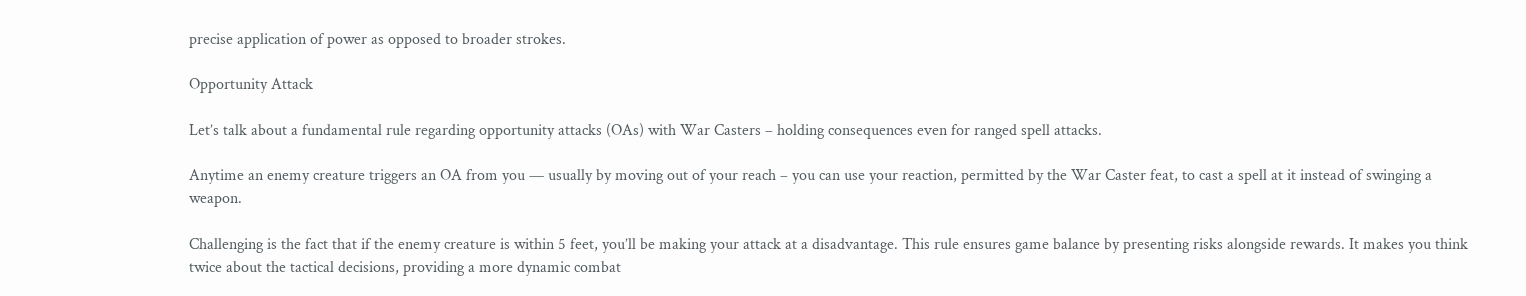precise application of power as opposed to broader strokes.

Opportunity Attack

Let’s talk about a fundamental rule regarding opportunity attacks (OAs) with War Casters – holding consequences even for ranged spell attacks.

Anytime an enemy creature triggers an OA from you — usually by moving out of your reach – you can use your reaction, permitted by the War Caster feat, to cast a spell at it instead of swinging a weapon.

Challenging is the fact that if the enemy creature is within 5 feet, you’ll be making your attack at a disadvantage. This rule ensures game balance by presenting risks alongside rewards. It makes you think twice about the tactical decisions, providing a more dynamic combat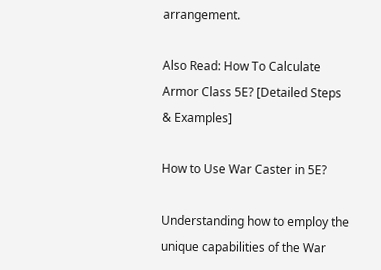arrangement.

Also Read: How To Calculate Armor Class 5E? [Detailed Steps & Examples]

How to Use War Caster in 5E?

Understanding how to employ the unique capabilities of the War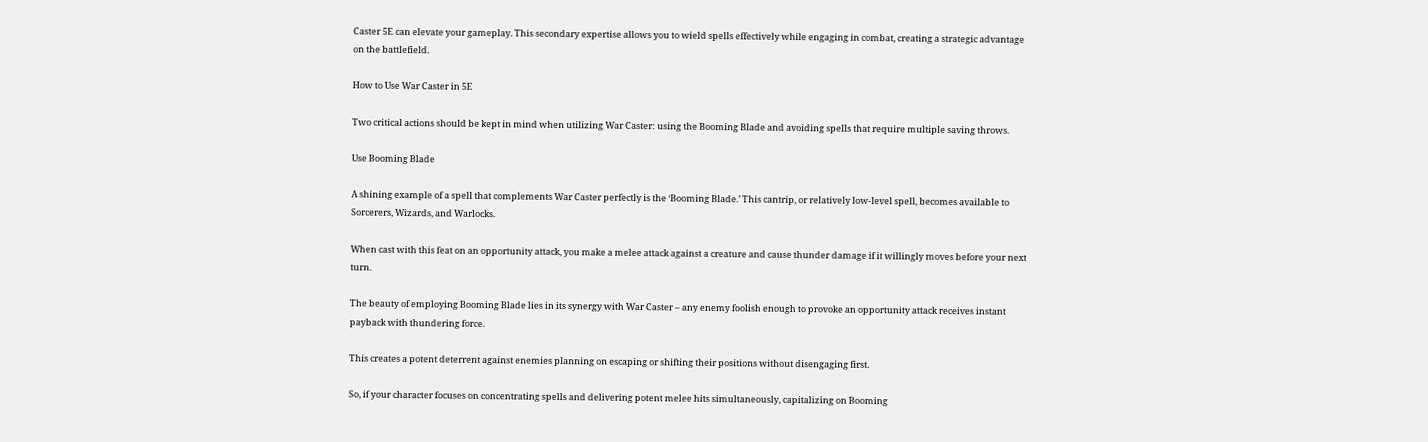Caster 5E can elevate your gameplay. This secondary expertise allows you to wield spells effectively while engaging in combat, creating a strategic advantage on the battlefield.

How to Use War Caster in 5E

Two critical actions should be kept in mind when utilizing War Caster: using the Booming Blade and avoiding spells that require multiple saving throws.

Use Booming Blade

A shining example of a spell that complements War Caster perfectly is the ‘Booming Blade.’ This cantrip, or relatively low-level spell, becomes available to Sorcerers, Wizards, and Warlocks.

When cast with this feat on an opportunity attack, you make a melee attack against a creature and cause thunder damage if it willingly moves before your next turn.

The beauty of employing Booming Blade lies in its synergy with War Caster – any enemy foolish enough to provoke an opportunity attack receives instant payback with thundering force.

This creates a potent deterrent against enemies planning on escaping or shifting their positions without disengaging first.

So, if your character focuses on concentrating spells and delivering potent melee hits simultaneously, capitalizing on Booming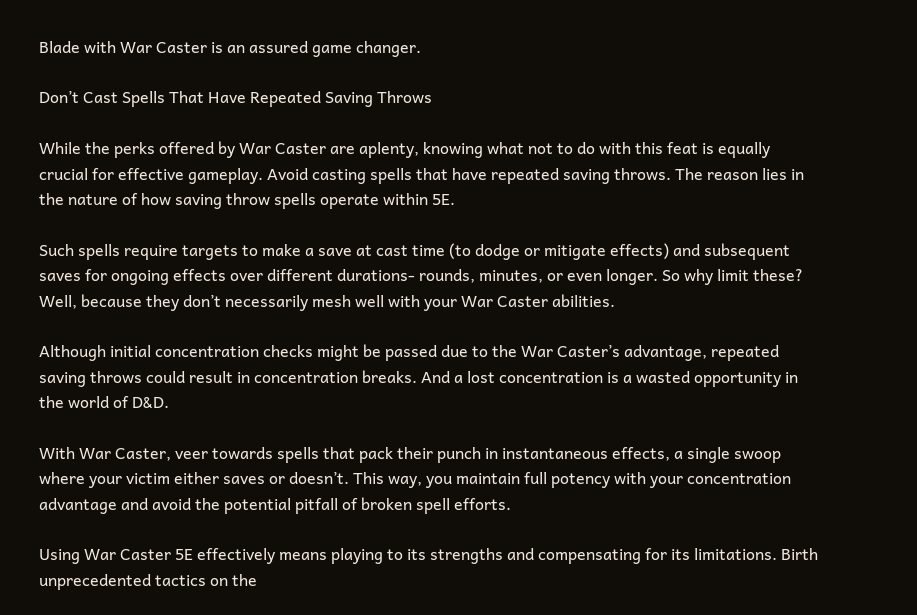Blade with War Caster is an assured game changer.

Don’t Cast Spells That Have Repeated Saving Throws

While the perks offered by War Caster are aplenty, knowing what not to do with this feat is equally crucial for effective gameplay. Avoid casting spells that have repeated saving throws. The reason lies in the nature of how saving throw spells operate within 5E.

Such spells require targets to make a save at cast time (to dodge or mitigate effects) and subsequent saves for ongoing effects over different durations- rounds, minutes, or even longer. So why limit these? Well, because they don’t necessarily mesh well with your War Caster abilities.

Although initial concentration checks might be passed due to the War Caster’s advantage, repeated saving throws could result in concentration breaks. And a lost concentration is a wasted opportunity in the world of D&D.

With War Caster, veer towards spells that pack their punch in instantaneous effects, a single swoop where your victim either saves or doesn’t. This way, you maintain full potency with your concentration advantage and avoid the potential pitfall of broken spell efforts.

Using War Caster 5E effectively means playing to its strengths and compensating for its limitations. Birth unprecedented tactics on the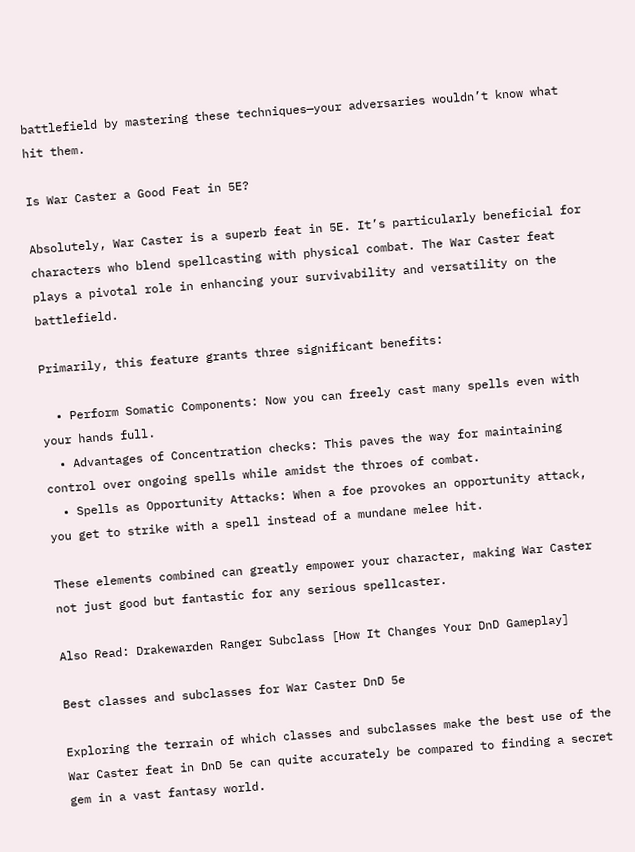battlefield by mastering these techniques—your adversaries wouldn’t know what hit them.

Is War Caster a Good Feat in 5E?

Absolutely, War Caster is a superb feat in 5E. It’s particularly beneficial for characters who blend spellcasting with physical combat. The War Caster feat plays a pivotal role in enhancing your survivability and versatility on the battlefield.

Primarily, this feature grants three significant benefits:

  • Perform Somatic Components: Now you can freely cast many spells even with your hands full.
  • Advantages of Concentration checks: This paves the way for maintaining control over ongoing spells while amidst the throes of combat.
  • Spells as Opportunity Attacks: When a foe provokes an opportunity attack, you get to strike with a spell instead of a mundane melee hit.

These elements combined can greatly empower your character, making War Caster not just good but fantastic for any serious spellcaster.

Also Read: Drakewarden Ranger Subclass [How It Changes Your DnD Gameplay]

Best classes and subclasses for War Caster DnD 5e

Exploring the terrain of which classes and subclasses make the best use of the War Caster feat in DnD 5e can quite accurately be compared to finding a secret gem in a vast fantasy world.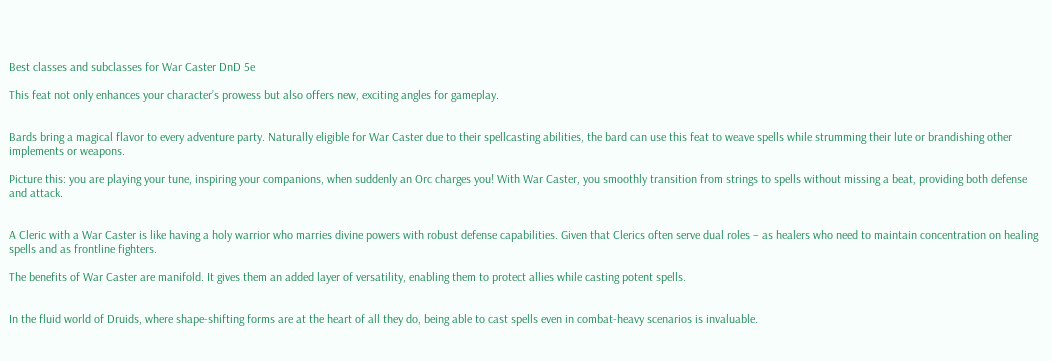Best classes and subclasses for War Caster DnD 5e

This feat not only enhances your character’s prowess but also offers new, exciting angles for gameplay.


Bards bring a magical flavor to every adventure party. Naturally eligible for War Caster due to their spellcasting abilities, the bard can use this feat to weave spells while strumming their lute or brandishing other implements or weapons.

Picture this: you are playing your tune, inspiring your companions, when suddenly an Orc charges you! With War Caster, you smoothly transition from strings to spells without missing a beat, providing both defense and attack.


A Cleric with a War Caster is like having a holy warrior who marries divine powers with robust defense capabilities. Given that Clerics often serve dual roles – as healers who need to maintain concentration on healing spells and as frontline fighters.

The benefits of War Caster are manifold. It gives them an added layer of versatility, enabling them to protect allies while casting potent spells.


In the fluid world of Druids, where shape-shifting forms are at the heart of all they do, being able to cast spells even in combat-heavy scenarios is invaluable.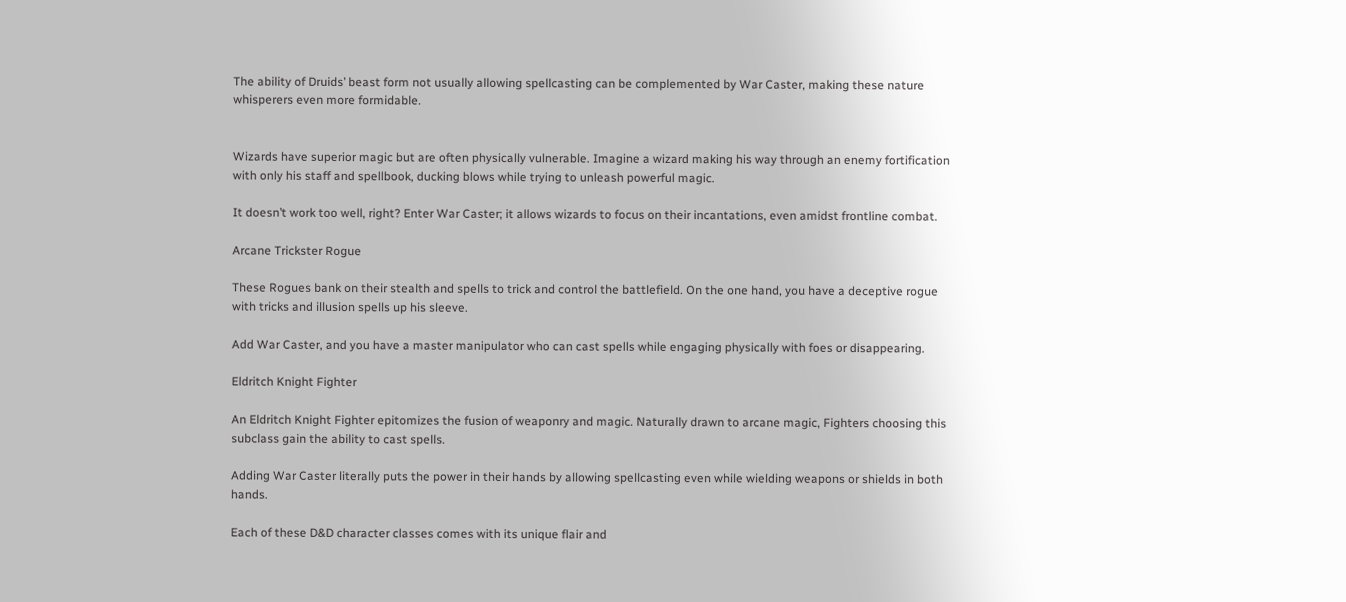The ability of Druids’ beast form not usually allowing spellcasting can be complemented by War Caster, making these nature whisperers even more formidable.


Wizards have superior magic but are often physically vulnerable. Imagine a wizard making his way through an enemy fortification with only his staff and spellbook, ducking blows while trying to unleash powerful magic.

It doesn’t work too well, right? Enter War Caster; it allows wizards to focus on their incantations, even amidst frontline combat.

Arcane Trickster Rogue

These Rogues bank on their stealth and spells to trick and control the battlefield. On the one hand, you have a deceptive rogue with tricks and illusion spells up his sleeve.

Add War Caster, and you have a master manipulator who can cast spells while engaging physically with foes or disappearing.

Eldritch Knight Fighter

An Eldritch Knight Fighter epitomizes the fusion of weaponry and magic. Naturally drawn to arcane magic, Fighters choosing this subclass gain the ability to cast spells.

Adding War Caster literally puts the power in their hands by allowing spellcasting even while wielding weapons or shields in both hands.

Each of these D&D character classes comes with its unique flair and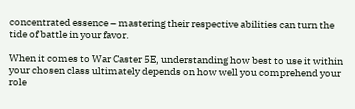concentrated essence – mastering their respective abilities can turn the tide of battle in your favor.

When it comes to War Caster 5E, understanding how best to use it within your chosen class ultimately depends on how well you comprehend your role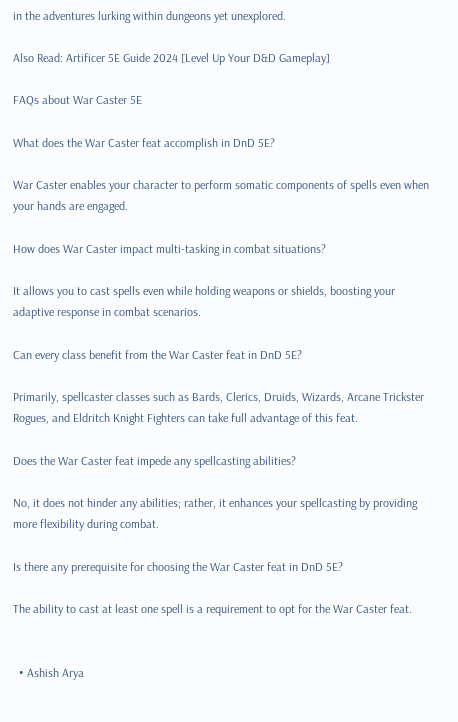in the adventures lurking within dungeons yet unexplored.

Also Read: Artificer 5E Guide 2024 [Level Up Your D&D Gameplay]

FAQs about War Caster 5E

What does the War Caster feat accomplish in DnD 5E?

War Caster enables your character to perform somatic components of spells even when your hands are engaged.

How does War Caster impact multi-tasking in combat situations?

It allows you to cast spells even while holding weapons or shields, boosting your adaptive response in combat scenarios.

Can every class benefit from the War Caster feat in DnD 5E?

Primarily, spellcaster classes such as Bards, Clerics, Druids, Wizards, Arcane Trickster Rogues, and Eldritch Knight Fighters can take full advantage of this feat.

Does the War Caster feat impede any spellcasting abilities?

No, it does not hinder any abilities; rather, it enhances your spellcasting by providing more flexibility during combat.

Is there any prerequisite for choosing the War Caster feat in DnD 5E?

The ability to cast at least one spell is a requirement to opt for the War Caster feat.


  • Ashish Arya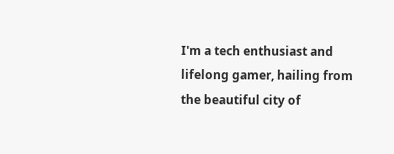I'm a tech enthusiast and lifelong gamer, hailing from the beautiful city of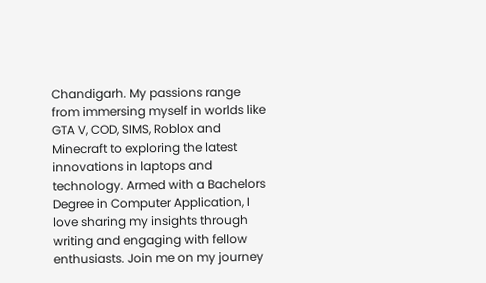Chandigarh. My passions range from immersing myself in worlds like GTA V, COD, SIMS, Roblox and Minecraft to exploring the latest innovations in laptops and technology. Armed with a Bachelors Degree in Computer Application, I love sharing my insights through writing and engaging with fellow enthusiasts. Join me on my journey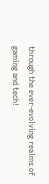through the ever-evolving realms of gaming and tech!